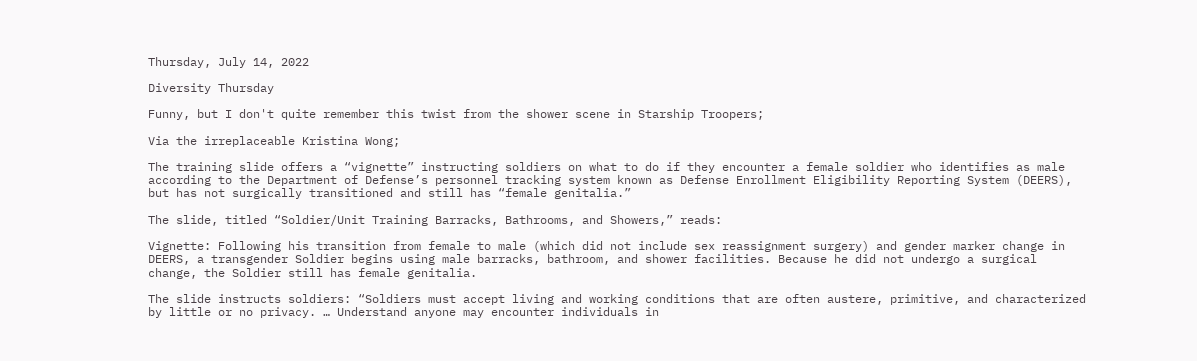Thursday, July 14, 2022

Diversity Thursday

Funny, but I don't quite remember this twist from the shower scene in Starship Troopers;

Via the irreplaceable Kristina Wong;

The training slide offers a “vignette” instructing soldiers on what to do if they encounter a female soldier who identifies as male according to the Department of Defense’s personnel tracking system known as Defense Enrollment Eligibility Reporting System (DEERS), but has not surgically transitioned and still has “female genitalia.”

The slide, titled “Soldier/Unit Training Barracks, Bathrooms, and Showers,” reads:

Vignette: Following his transition from female to male (which did not include sex reassignment surgery) and gender marker change in DEERS, a transgender Soldier begins using male barracks, bathroom, and shower facilities. Because he did not undergo a surgical change, the Soldier still has female genitalia.

The slide instructs soldiers: “Soldiers must accept living and working conditions that are often austere, primitive, and characterized by little or no privacy. … Understand anyone may encounter individuals in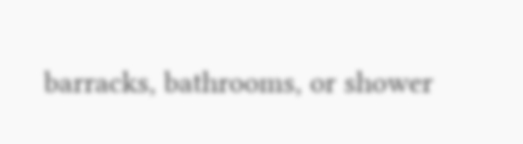barracks, bathrooms, or shower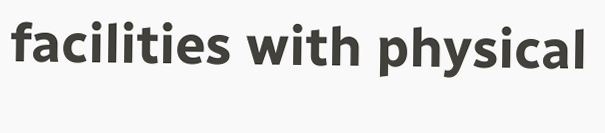facilities with physical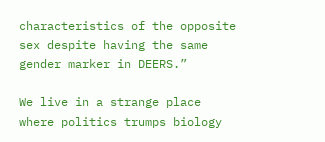characteristics of the opposite sex despite having the same gender marker in DEERS.”

We live in a strange place where politics trumps biology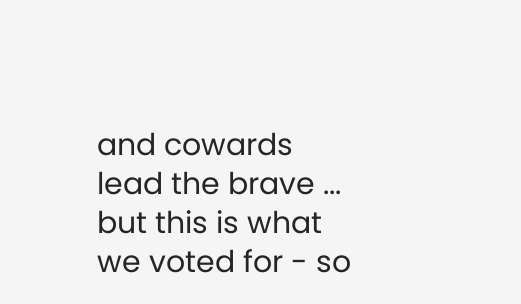and cowards lead the brave ... but this is what we voted for - so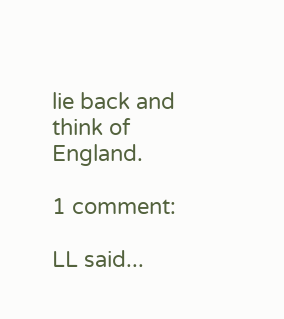lie back and think of England.

1 comment:

LL said...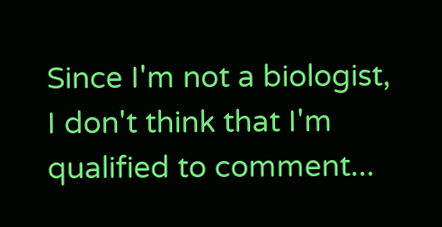Since I'm not a biologist, I don't think that I'm qualified to comment...